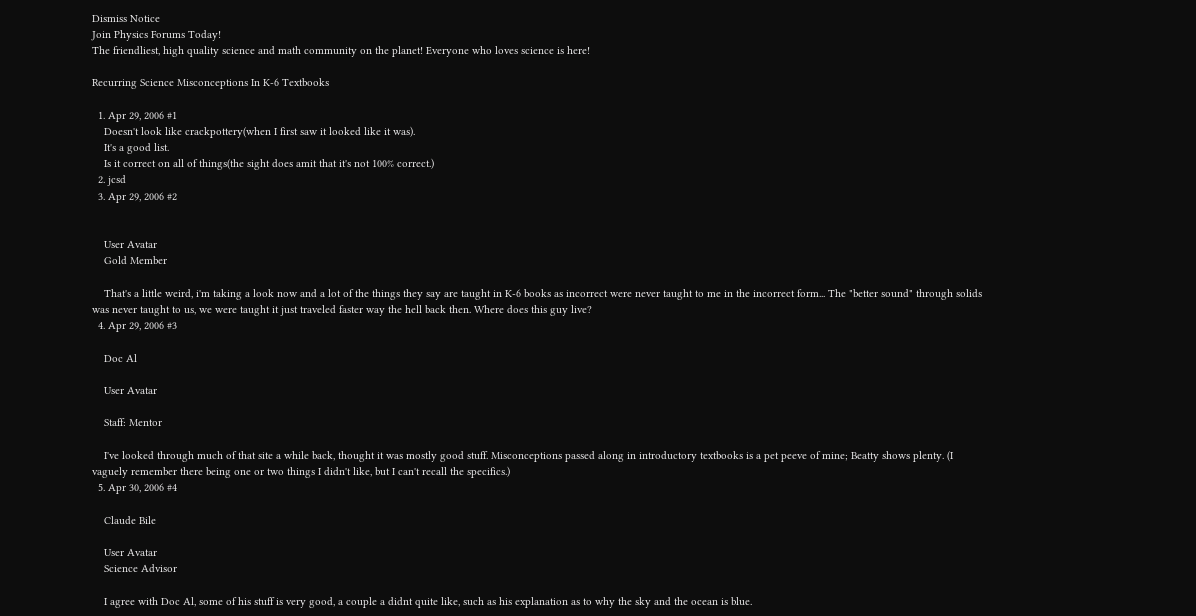Dismiss Notice
Join Physics Forums Today!
The friendliest, high quality science and math community on the planet! Everyone who loves science is here!

Recurring Science Misconceptions In K-6 Textbooks

  1. Apr 29, 2006 #1
    Doesn't look like crackpottery(when I first saw it looked like it was).
    It's a good list.
    Is it correct on all of things(the sight does amit that it's not 100% correct.)
  2. jcsd
  3. Apr 29, 2006 #2


    User Avatar
    Gold Member

    That's a little weird, i'm taking a look now and a lot of the things they say are taught in K-6 books as incorrect were never taught to me in the incorrect form... The "better sound" through solids was never taught to us, we were taught it just traveled faster way the hell back then. Where does this guy live?
  4. Apr 29, 2006 #3

    Doc Al

    User Avatar

    Staff: Mentor

    I've looked through much of that site a while back, thought it was mostly good stuff. Misconceptions passed along in introductory textbooks is a pet peeve of mine; Beatty shows plenty. (I vaguely remember there being one or two things I didn't like, but I can't recall the specifics.)
  5. Apr 30, 2006 #4

    Claude Bile

    User Avatar
    Science Advisor

    I agree with Doc Al, some of his stuff is very good, a couple a didnt quite like, such as his explanation as to why the sky and the ocean is blue.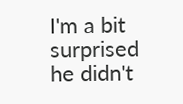I'm a bit surprised he didn't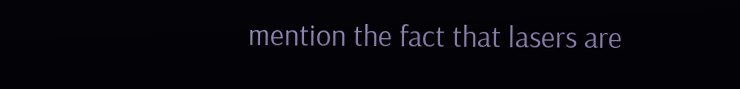mention the fact that lasers are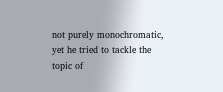not purely monochromatic, yet he tried to tackle the topic of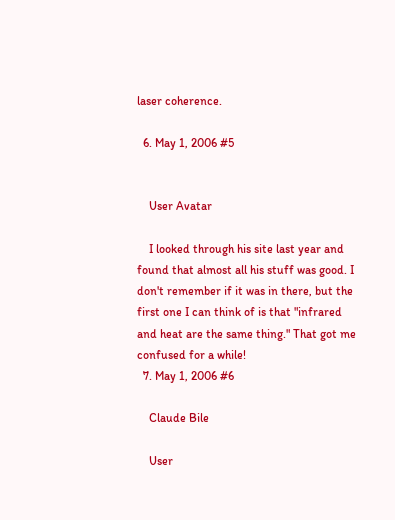laser coherence.

  6. May 1, 2006 #5


    User Avatar

    I looked through his site last year and found that almost all his stuff was good. I don't remember if it was in there, but the first one I can think of is that "infrared and heat are the same thing." That got me confused for a while!
  7. May 1, 2006 #6

    Claude Bile

    User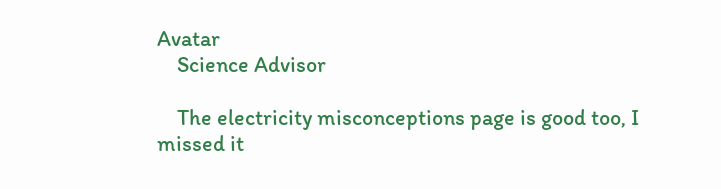Avatar
    Science Advisor

    The electricity misconceptions page is good too, I missed it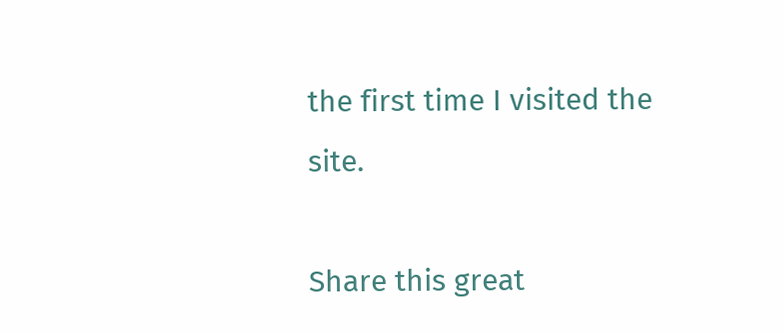the first time I visited the site.

Share this great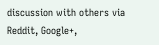discussion with others via Reddit, Google+,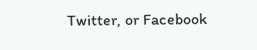Twitter, or Facebook